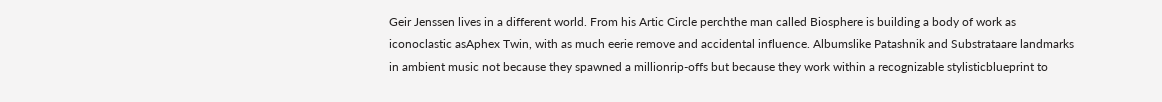Geir Jenssen lives in a different world. From his Artic Circle perchthe man called Biosphere is building a body of work as iconoclastic asAphex Twin, with as much eerie remove and accidental influence. Albumslike Patashnik and Substrataare landmarks in ambient music not because they spawned a millionrip-offs but because they work within a recognizable stylisticblueprint to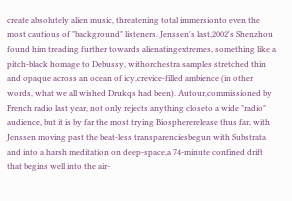create absolutely alien music, threatening total immersionto even the most cautious of "background" listeners. Jenssen's last,2002's Shenzhou found him treading further towards alienatingextremes, something like a pitch-black homage to Debussy, withorchestra samples stretched thin and opaque across an ocean of icy,crevice-filled ambience (in other words, what we all wished Drukqs had been). Autour,commissioned by French radio last year, not only rejects anything closeto a wide "radio" audience, but it is by far the most trying Biosphererelease thus far, with Jenssen moving past the beat-less transparenciesbegun with Substrata and into a harsh meditation on deep-space,a 74-minute confined drift that begins well into the air-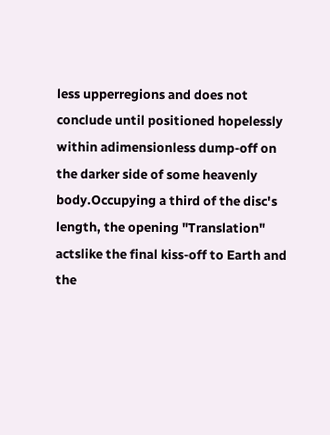less upperregions and does not conclude until positioned hopelessly within adimensionless dump-off on the darker side of some heavenly body.Occupying a third of the disc's length, the opening "Translation" actslike the final kiss-off to Earth and the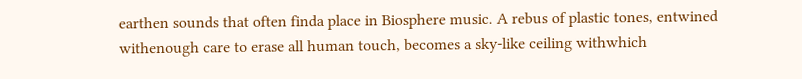earthen sounds that often finda place in Biosphere music. A rebus of plastic tones, entwined withenough care to erase all human touch, becomes a sky-like ceiling withwhich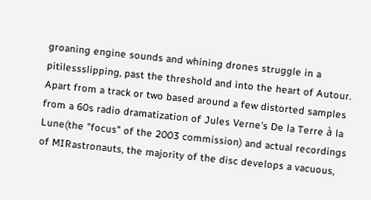groaning engine sounds and whining drones struggle in a pitilessslipping, past the threshold and into the heart of Autour. Apart from a track or two based around a few distorted samples from a 60s radio dramatization of Jules Verne's De la Terre à la Lune(the "focus" of the 2003 commission) and actual recordings of MIRastronauts, the majority of the disc develops a vacuous,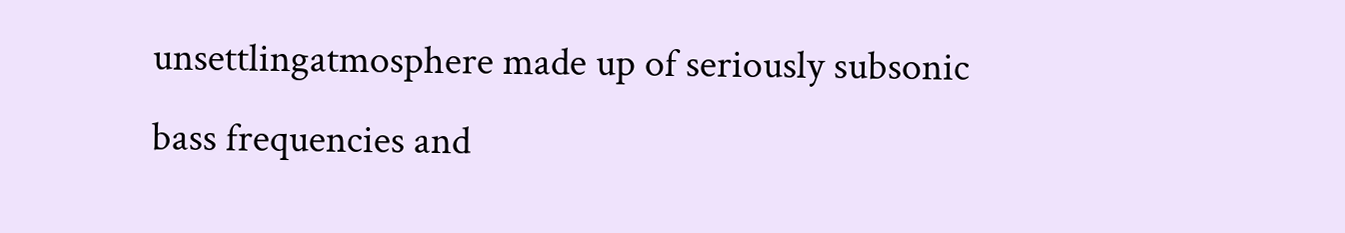unsettlingatmosphere made up of seriously subsonic bass frequencies and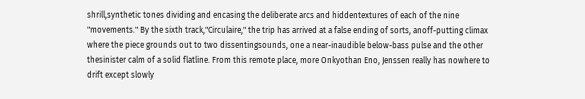shrill,synthetic tones dividing and encasing the deliberate arcs and hiddentextures of each of the nine "movements." By the sixth track,"Circulaire," the trip has arrived at a false ending of sorts, anoff-putting climax where the piece grounds out to two dissentingsounds, one a near-inaudible below-bass pulse and the other thesinister calm of a solid flatline. From this remote place, more Onkyothan Eno, Jenssen really has nowhere to drift except slowly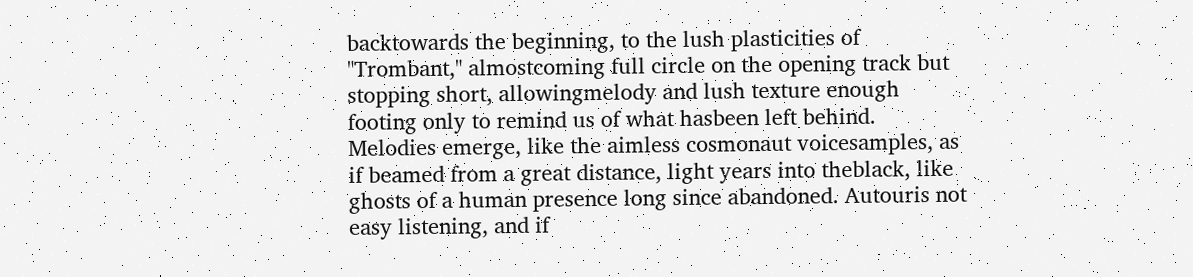backtowards the beginning, to the lush plasticities of "Trombant," almostcoming full circle on the opening track but stopping short, allowingmelody and lush texture enough footing only to remind us of what hasbeen left behind. Melodies emerge, like the aimless cosmonaut voicesamples, as if beamed from a great distance, light years into theblack, like ghosts of a human presence long since abandoned. Autouris not easy listening, and if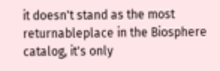it doesn't stand as the most returnableplace in the Biosphere catalog, it's only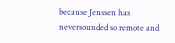because Jenssen has neversounded so remote and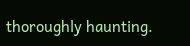thoroughly haunting.